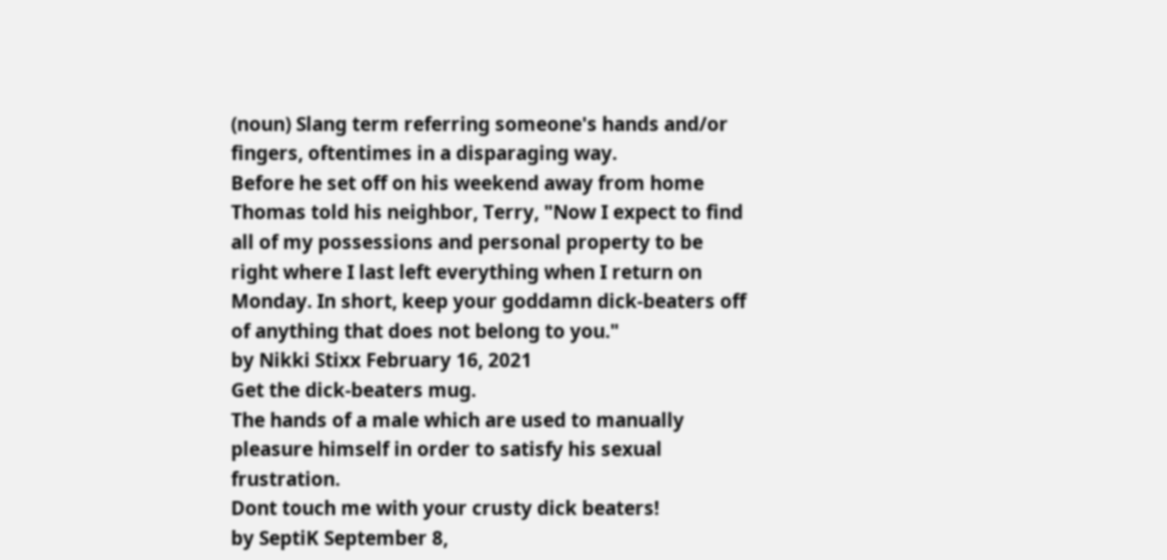(noun) Slang term referring someone's hands and/or fingers, oftentimes in a disparaging way.
Before he set off on his weekend away from home Thomas told his neighbor, Terry, "Now I expect to find all of my possessions and personal property to be right where I last left everything when I return on Monday. In short, keep your goddamn dick-beaters off of anything that does not belong to you."
by Nikki Stixx February 16, 2021
Get the dick-beaters mug.
The hands of a male which are used to manually pleasure himself in order to satisfy his sexual frustration.
Dont touch me with your crusty dick beaters!
by SeptiK September 8,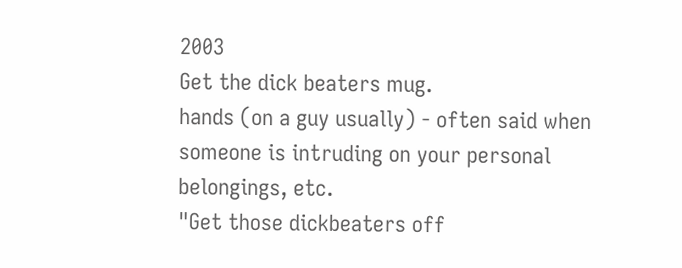2003
Get the dick beaters mug.
hands (on a guy usually) - often said when someone is intruding on your personal belongings, etc.
"Get those dickbeaters off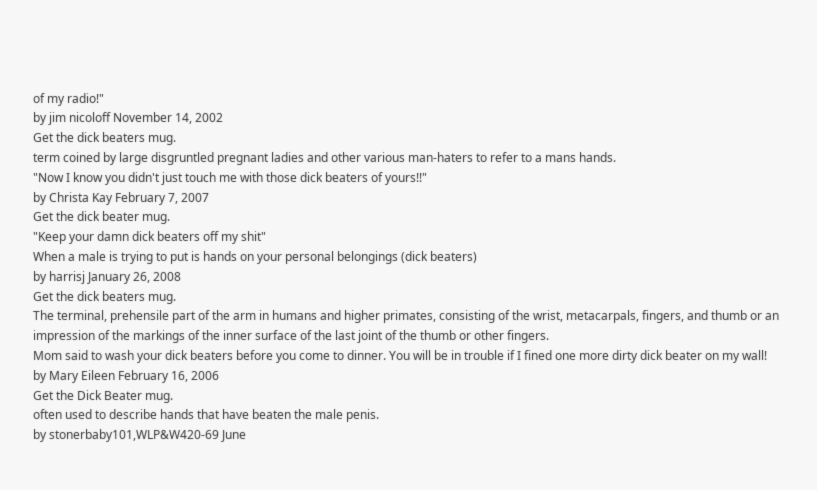of my radio!"
by jim nicoloff November 14, 2002
Get the dick beaters mug.
term coined by large disgruntled pregnant ladies and other various man-haters to refer to a mans hands.
"Now I know you didn't just touch me with those dick beaters of yours!!"
by Christa Kay February 7, 2007
Get the dick beater mug.
"Keep your damn dick beaters off my shit"
When a male is trying to put is hands on your personal belongings (dick beaters)
by harrisj January 26, 2008
Get the dick beaters mug.
The terminal, prehensile part of the arm in humans and higher primates, consisting of the wrist, metacarpals, fingers, and thumb or an impression of the markings of the inner surface of the last joint of the thumb or other fingers.
Mom said to wash your dick beaters before you come to dinner. You will be in trouble if I fined one more dirty dick beater on my wall!
by Mary Eileen February 16, 2006
Get the Dick Beater mug.
often used to describe hands that have beaten the male penis.
by stonerbaby101,WLP&W420-69 June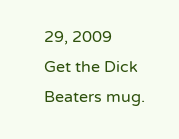29, 2009
Get the Dick Beaters mug.